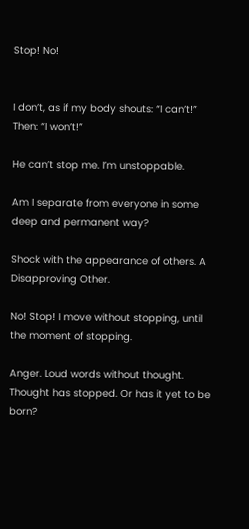Stop! No!


I don’t, as if my body shouts: “I can’t!” Then: “I won’t!”

He can’t stop me. I’m unstoppable.

Am I separate from everyone in some deep and permanent way?

Shock with the appearance of others. A Disapproving Other.

No! Stop! I move without stopping, until the moment of stopping.

Anger. Loud words without thought. Thought has stopped. Or has it yet to be born?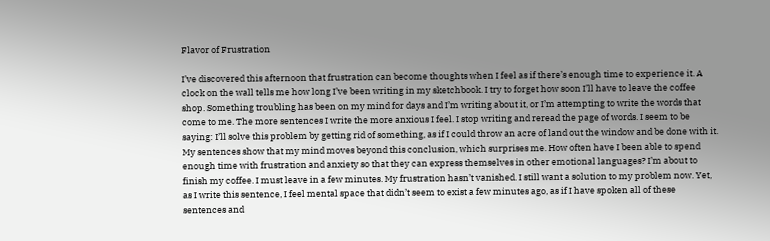Flavor of Frustration

I’ve discovered this afternoon that frustration can become thoughts when I feel as if there’s enough time to experience it. A clock on the wall tells me how long I’ve been writing in my sketchbook. I try to forget how soon I’ll have to leave the coffee shop. Something troubling has been on my mind for days and I’m writing about it, or I’m attempting to write the words that come to me. The more sentences I write the more anxious I feel. I stop writing and reread the page of words. I seem to be saying: I’ll solve this problem by getting rid of something, as if I could throw an acre of land out the window and be done with it. My sentences show that my mind moves beyond this conclusion, which surprises me. How often have I been able to spend enough time with frustration and anxiety so that they can express themselves in other emotional languages? I’m about to finish my coffee. I must leave in a few minutes. My frustration hasn’t vanished. I still want a solution to my problem now. Yet, as I write this sentence, I feel mental space that didn’t seem to exist a few minutes ago, as if I have spoken all of these sentences and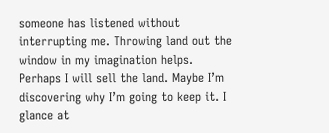someone has listened without interrupting me. Throwing land out the window in my imagination helps. Perhaps I will sell the land. Maybe I’m discovering why I’m going to keep it. I glance at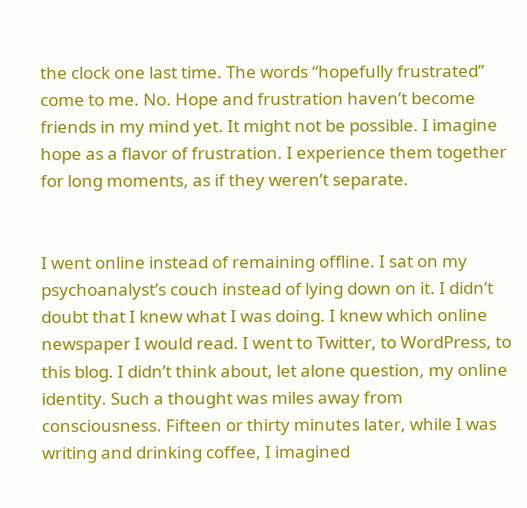the clock one last time. The words “hopefully frustrated” come to me. No. Hope and frustration haven’t become friends in my mind yet. It might not be possible. I imagine hope as a flavor of frustration. I experience them together for long moments, as if they weren’t separate.


I went online instead of remaining offline. I sat on my psychoanalyst’s couch instead of lying down on it. I didn’t doubt that I knew what I was doing. I knew which online newspaper I would read. I went to Twitter, to WordPress, to this blog. I didn’t think about, let alone question, my online identity. Such a thought was miles away from consciousness. Fifteen or thirty minutes later, while I was writing and drinking coffee, I imagined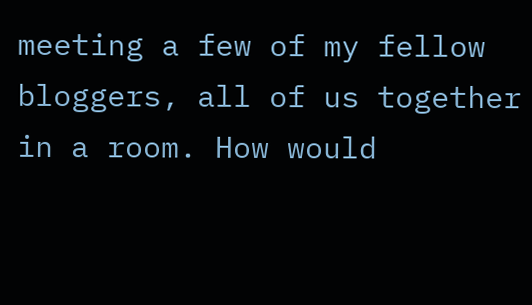meeting a few of my fellow bloggers, all of us together in a room. How would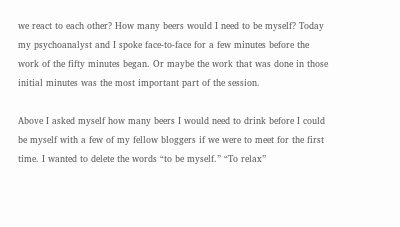we react to each other? How many beers would I need to be myself? Today my psychoanalyst and I spoke face-to-face for a few minutes before the work of the fifty minutes began. Or maybe the work that was done in those initial minutes was the most important part of the session.

Above I asked myself how many beers I would need to drink before I could be myself with a few of my fellow bloggers if we were to meet for the first time. I wanted to delete the words “to be myself.” “To relax”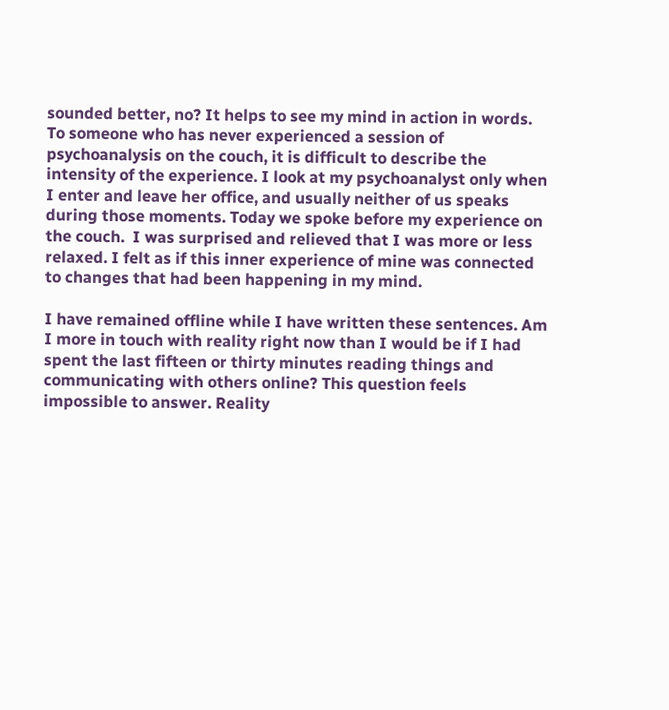sounded better, no? It helps to see my mind in action in words. To someone who has never experienced a session of psychoanalysis on the couch, it is difficult to describe the intensity of the experience. I look at my psychoanalyst only when I enter and leave her office, and usually neither of us speaks during those moments. Today we spoke before my experience on the couch.  I was surprised and relieved that I was more or less relaxed. I felt as if this inner experience of mine was connected to changes that had been happening in my mind.

I have remained offline while I have written these sentences. Am I more in touch with reality right now than I would be if I had spent the last fifteen or thirty minutes reading things and communicating with others online? This question feels impossible to answer. Reality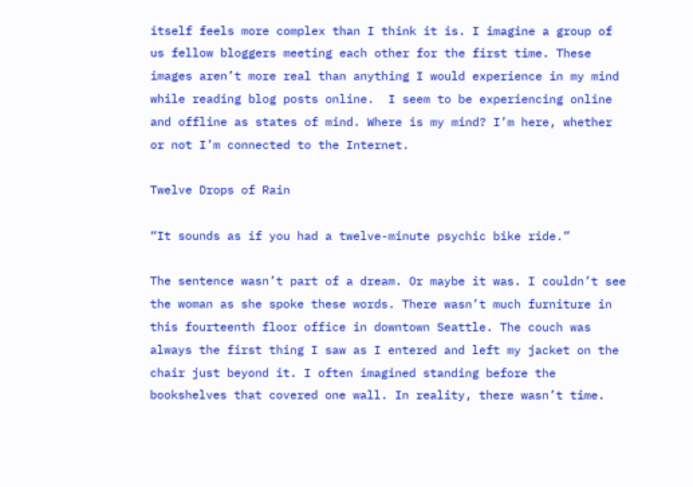itself feels more complex than I think it is. I imagine a group of us fellow bloggers meeting each other for the first time. These images aren’t more real than anything I would experience in my mind while reading blog posts online.  I seem to be experiencing online and offline as states of mind. Where is my mind? I’m here, whether or not I’m connected to the Internet.

Twelve Drops of Rain

“It sounds as if you had a twelve-minute psychic bike ride.”

The sentence wasn’t part of a dream. Or maybe it was. I couldn’t see the woman as she spoke these words. There wasn’t much furniture in this fourteenth floor office in downtown Seattle. The couch was always the first thing I saw as I entered and left my jacket on the chair just beyond it. I often imagined standing before the bookshelves that covered one wall. In reality, there wasn’t time.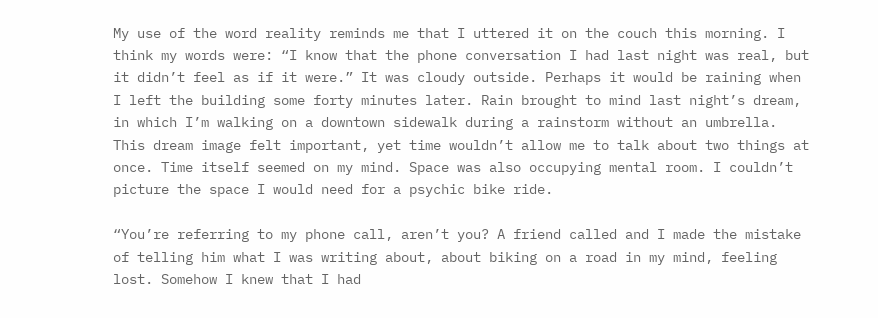My use of the word reality reminds me that I uttered it on the couch this morning. I think my words were: “I know that the phone conversation I had last night was real, but it didn’t feel as if it were.” It was cloudy outside. Perhaps it would be raining when I left the building some forty minutes later. Rain brought to mind last night’s dream, in which I’m walking on a downtown sidewalk during a rainstorm without an umbrella. This dream image felt important, yet time wouldn’t allow me to talk about two things at once. Time itself seemed on my mind. Space was also occupying mental room. I couldn’t picture the space I would need for a psychic bike ride.

“You’re referring to my phone call, aren’t you? A friend called and I made the mistake of telling him what I was writing about, about biking on a road in my mind, feeling lost. Somehow I knew that I had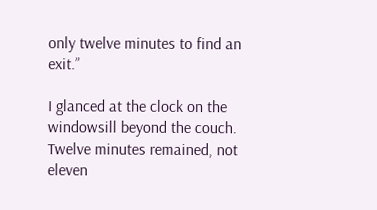only twelve minutes to find an exit.”

I glanced at the clock on the windowsill beyond the couch. Twelve minutes remained, not eleven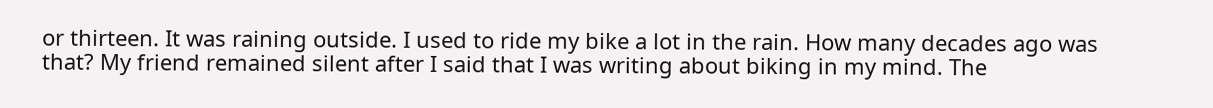or thirteen. It was raining outside. I used to ride my bike a lot in the rain. How many decades ago was that? My friend remained silent after I said that I was writing about biking in my mind. The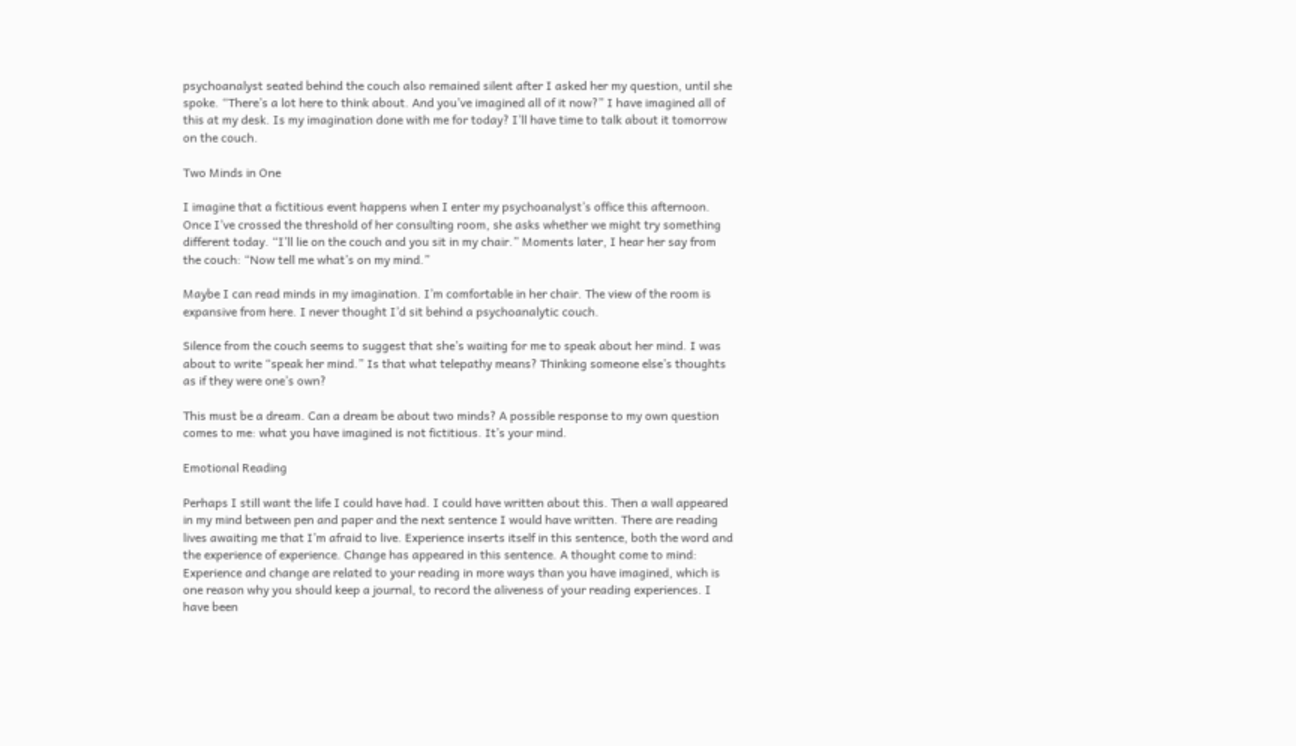psychoanalyst seated behind the couch also remained silent after I asked her my question, until she spoke. “There’s a lot here to think about. And you’ve imagined all of it now?” I have imagined all of this at my desk. Is my imagination done with me for today? I’ll have time to talk about it tomorrow on the couch.

Two Minds in One

I imagine that a fictitious event happens when I enter my psychoanalyst’s office this afternoon. Once I’ve crossed the threshold of her consulting room, she asks whether we might try something different today. “I’ll lie on the couch and you sit in my chair.” Moments later, I hear her say from the couch: “Now tell me what’s on my mind.”

Maybe I can read minds in my imagination. I’m comfortable in her chair. The view of the room is expansive from here. I never thought I’d sit behind a psychoanalytic couch.

Silence from the couch seems to suggest that she’s waiting for me to speak about her mind. I was about to write “speak her mind.” Is that what telepathy means? Thinking someone else’s thoughts as if they were one’s own?

This must be a dream. Can a dream be about two minds? A possible response to my own question comes to me: what you have imagined is not fictitious. It’s your mind.

Emotional Reading

Perhaps I still want the life I could have had. I could have written about this. Then a wall appeared in my mind between pen and paper and the next sentence I would have written. There are reading lives awaiting me that I’m afraid to live. Experience inserts itself in this sentence, both the word and the experience of experience. Change has appeared in this sentence. A thought come to mind: Experience and change are related to your reading in more ways than you have imagined, which is one reason why you should keep a journal, to record the aliveness of your reading experiences. I have been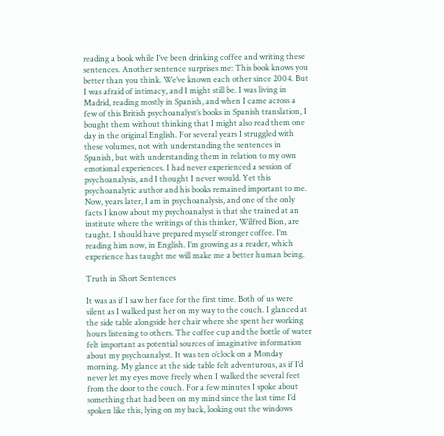reading a book while I’ve been drinking coffee and writing these sentences. Another sentence surprises me: This book knows you better than you think. We’ve known each other since 2004. But I was afraid of intimacy, and I might still be. I was living in Madrid, reading mostly in Spanish, and when I came across a few of this British psychoanalyst’s books in Spanish translation, I bought them without thinking that I might also read them one day in the original English. For several years I struggled with these volumes, not with understanding the sentences in Spanish, but with understanding them in relation to my own emotional experiences. I had never experienced a session of psychoanalysis, and I thought I never would. Yet this psychoanalytic author and his books remained important to me. Now, years later, I am in psychoanalysis, and one of the only facts I know about my psychoanalyst is that she trained at an institute where the writings of this thinker, Wilfred Bion, are taught. I should have prepared myself stronger coffee. I’m reading him now, in English. I’m growing as a reader, which experience has taught me will make me a better human being.

Truth in Short Sentences

It was as if I saw her face for the first time. Both of us were silent as I walked past her on my way to the couch. I glanced at the side table alongside her chair where she spent her working hours listening to others. The coffee cup and the bottle of water felt important as potential sources of imaginative information about my psychoanalyst. It was ten o’clock on a Monday morning. My glance at the side table felt adventurous, as if I’d never let my eyes move freely when I walked the several feet from the door to the couch. For a few minutes I spoke about something that had been on my mind since the last time I’d spoken like this, lying on my back, looking out the windows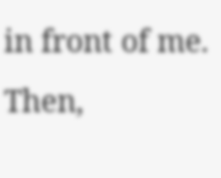in front of me. Then,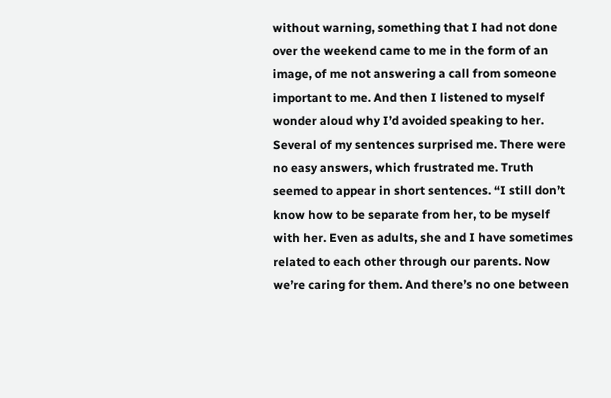without warning, something that I had not done over the weekend came to me in the form of an image, of me not answering a call from someone important to me. And then I listened to myself wonder aloud why I’d avoided speaking to her. Several of my sentences surprised me. There were no easy answers, which frustrated me. Truth seemed to appear in short sentences. “I still don’t know how to be separate from her, to be myself with her. Even as adults, she and I have sometimes related to each other through our parents. Now we’re caring for them. And there’s no one between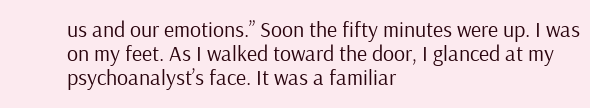us and our emotions.” Soon the fifty minutes were up. I was on my feet. As I walked toward the door, I glanced at my psychoanalyst’s face. It was a familiar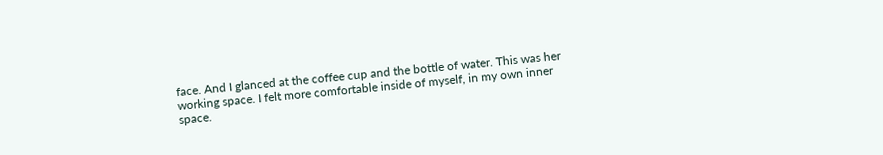face. And I glanced at the coffee cup and the bottle of water. This was her working space. I felt more comfortable inside of myself, in my own inner space.